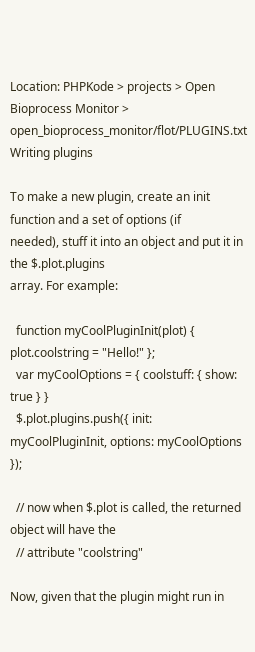Location: PHPKode > projects > Open Bioprocess Monitor > open_bioprocess_monitor/flot/PLUGINS.txt
Writing plugins

To make a new plugin, create an init function and a set of options (if
needed), stuff it into an object and put it in the $.plot.plugins
array. For example:

  function myCoolPluginInit(plot) { plot.coolstring = "Hello!" };
  var myCoolOptions = { coolstuff: { show: true } }
  $.plot.plugins.push({ init: myCoolPluginInit, options: myCoolOptions });

  // now when $.plot is called, the returned object will have the
  // attribute "coolstring"

Now, given that the plugin might run in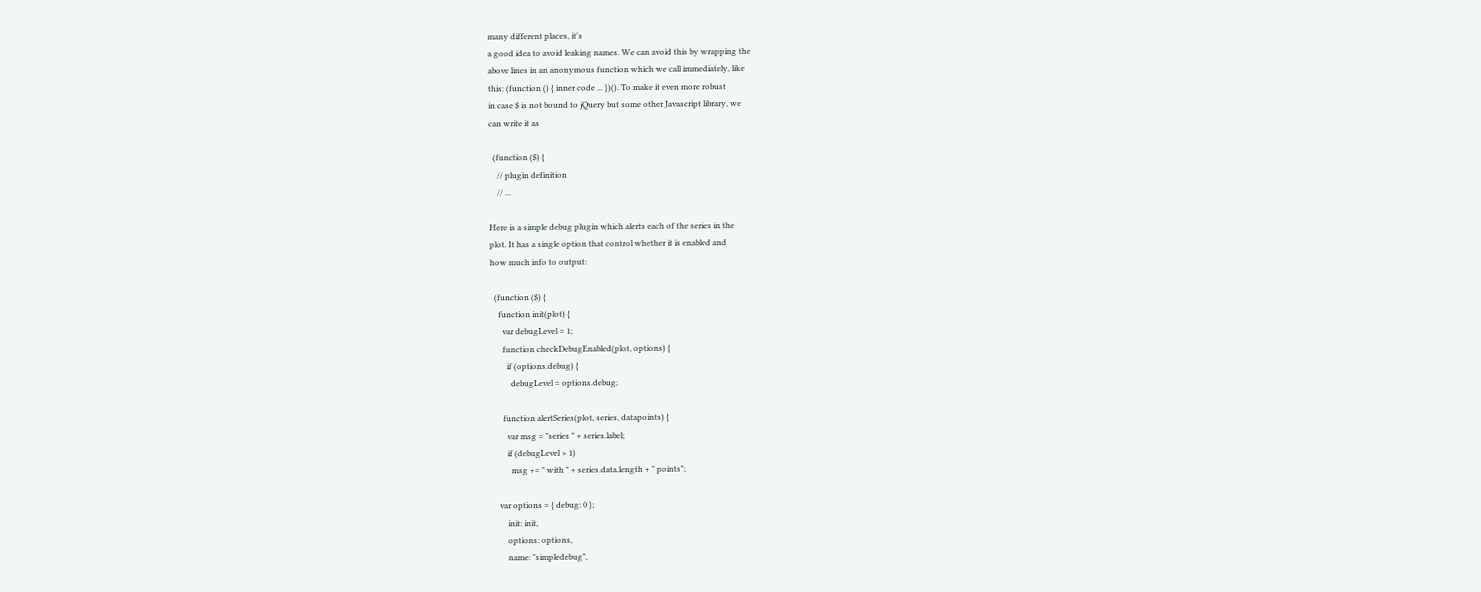many different places, it's
a good idea to avoid leaking names. We can avoid this by wrapping the
above lines in an anonymous function which we call immediately, like
this: (function () { inner code ... })(). To make it even more robust
in case $ is not bound to jQuery but some other Javascript library, we
can write it as

  (function ($) {
    // plugin definition
    // ...

Here is a simple debug plugin which alerts each of the series in the
plot. It has a single option that control whether it is enabled and
how much info to output:

  (function ($) {
    function init(plot) {
      var debugLevel = 1;
      function checkDebugEnabled(plot, options) {
        if (options.debug) {
          debugLevel = options.debug;

      function alertSeries(plot, series, datapoints) {
        var msg = "series " + series.label;
        if (debugLevel > 1)
          msg += " with " + series.data.length + " points";

    var options = { debug: 0 };
        init: init,
        options: options,
        name: "simpledebug",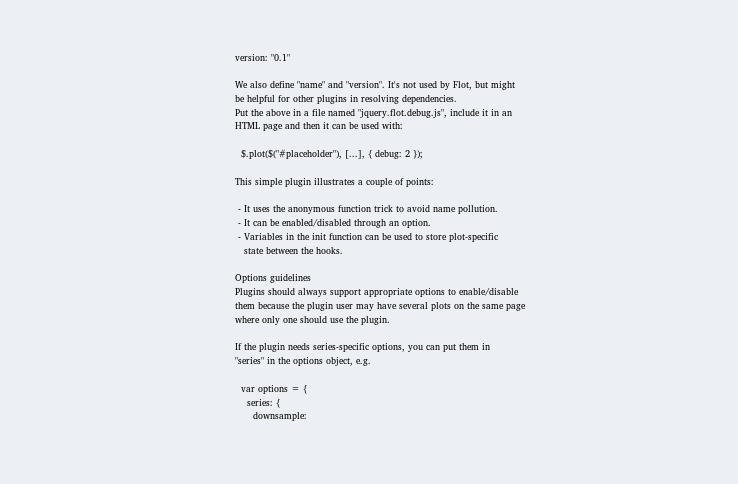version: "0.1"

We also define "name" and "version". It's not used by Flot, but might
be helpful for other plugins in resolving dependencies.
Put the above in a file named "jquery.flot.debug.js", include it in an
HTML page and then it can be used with:

  $.plot($("#placeholder"), [...], { debug: 2 });

This simple plugin illustrates a couple of points:

 - It uses the anonymous function trick to avoid name pollution.
 - It can be enabled/disabled through an option.
 - Variables in the init function can be used to store plot-specific
   state between the hooks.

Options guidelines
Plugins should always support appropriate options to enable/disable
them because the plugin user may have several plots on the same page
where only one should use the plugin.

If the plugin needs series-specific options, you can put them in
"series" in the options object, e.g.

  var options = {
    series: {
      downsample: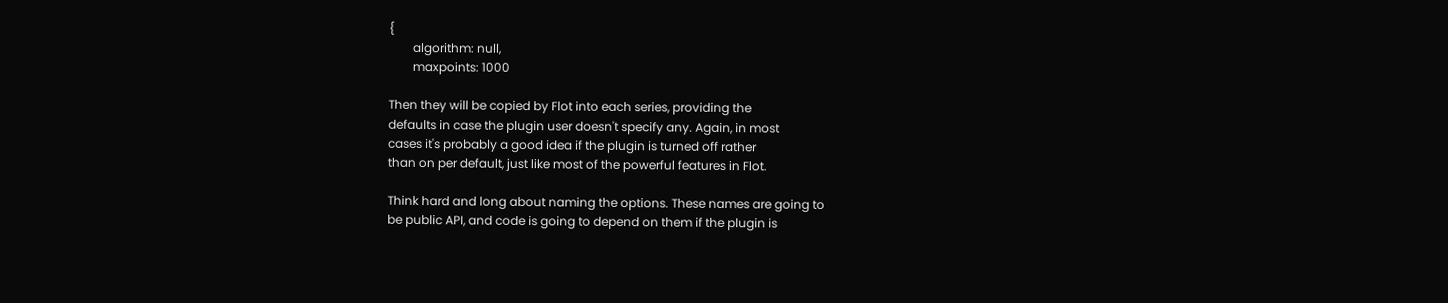{
        algorithm: null,
        maxpoints: 1000

Then they will be copied by Flot into each series, providing the
defaults in case the plugin user doesn't specify any. Again, in most
cases it's probably a good idea if the plugin is turned off rather
than on per default, just like most of the powerful features in Flot.

Think hard and long about naming the options. These names are going to
be public API, and code is going to depend on them if the plugin is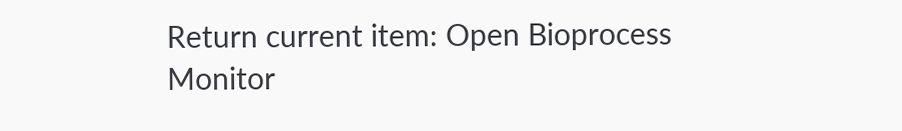Return current item: Open Bioprocess Monitor